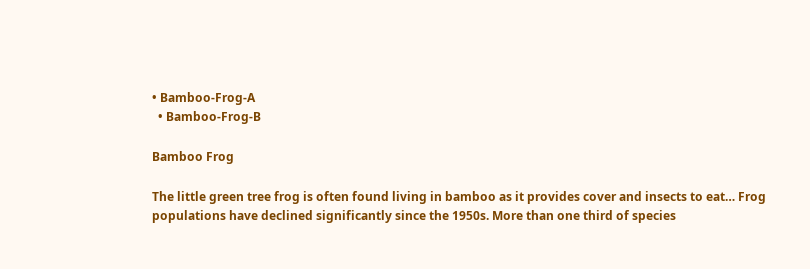• Bamboo-Frog-A
  • Bamboo-Frog-B

Bamboo Frog

The little green tree frog is often found living in bamboo as it provides cover and insects to eat… Frog populations have declined significantly since the 1950s. More than one third of species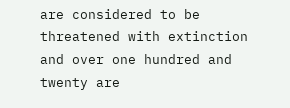are considered to be threatened with extinction and over one hundred and twenty are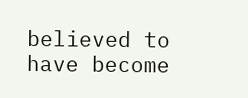believed to have become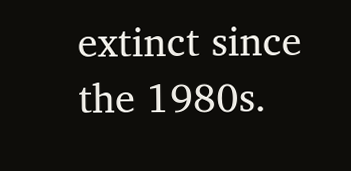extinct since the 1980s.